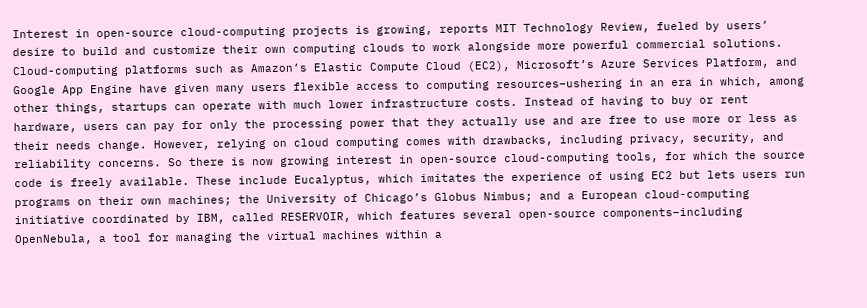Interest in open-source cloud-computing projects is growing, reports MIT Technology Review, fueled by users’ desire to build and customize their own computing clouds to work alongside more powerful commercial solutions. Cloud-computing platforms such as Amazon’s Elastic Compute Cloud (EC2), Microsoft’s Azure Services Platform, and Google App Engine have given many users flexible access to computing resources–ushering in an era in which, among other things, startups can operate with much lower infrastructure costs. Instead of having to buy or rent hardware, users can pay for only the processing power that they actually use and are free to use more or less as their needs change. However, relying on cloud computing comes with drawbacks, including privacy, security, and reliability concerns. So there is now growing interest in open-source cloud-computing tools, for which the source code is freely available. These include Eucalyptus, which imitates the experience of using EC2 but lets users run programs on their own machines; the University of Chicago’s Globus Nimbus; and a European cloud-computing initiative coordinated by IBM, called RESERVOIR, which features several open-source components–including OpenNebula, a tool for managing the virtual machines within a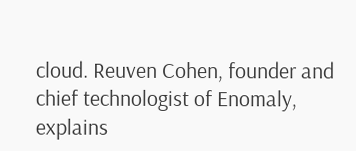cloud. Reuven Cohen, founder and chief technologist of Enomaly, explains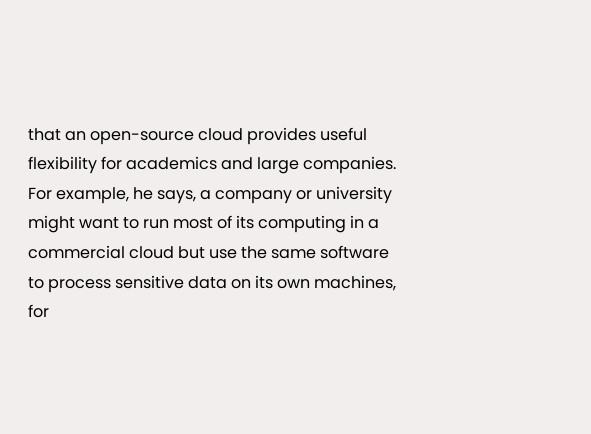that an open-source cloud provides useful flexibility for academics and large companies. For example, he says, a company or university might want to run most of its computing in a commercial cloud but use the same software to process sensitive data on its own machines, for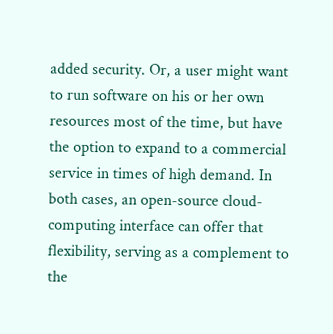added security. Or, a user might want to run software on his or her own resources most of the time, but have the option to expand to a commercial service in times of high demand. In both cases, an open-source cloud-computing interface can offer that flexibility, serving as a complement to the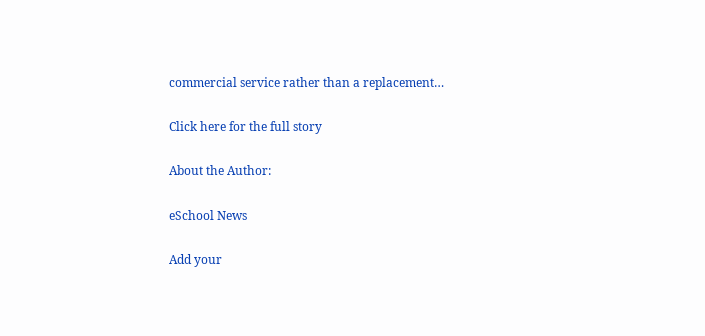commercial service rather than a replacement…

Click here for the full story

About the Author:

eSchool News

Add your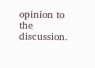opinion to the discussion.